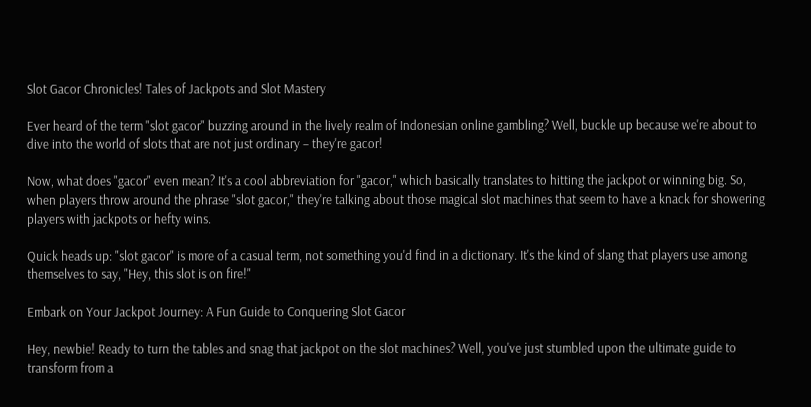Slot Gacor Chronicles! Tales of Jackpots and Slot Mastery

Ever heard of the term "slot gacor" buzzing around in the lively realm of Indonesian online gambling? Well, buckle up because we're about to dive into the world of slots that are not just ordinary – they're gacor!

Now, what does "gacor" even mean? It's a cool abbreviation for "gacor," which basically translates to hitting the jackpot or winning big. So, when players throw around the phrase "slot gacor," they're talking about those magical slot machines that seem to have a knack for showering players with jackpots or hefty wins.

Quick heads up: "slot gacor" is more of a casual term, not something you'd find in a dictionary. It's the kind of slang that players use among themselves to say, "Hey, this slot is on fire!"

Embark on Your Jackpot Journey: A Fun Guide to Conquering Slot Gacor

Hey, newbie! Ready to turn the tables and snag that jackpot on the slot machines? Well, you've just stumbled upon the ultimate guide to transform from a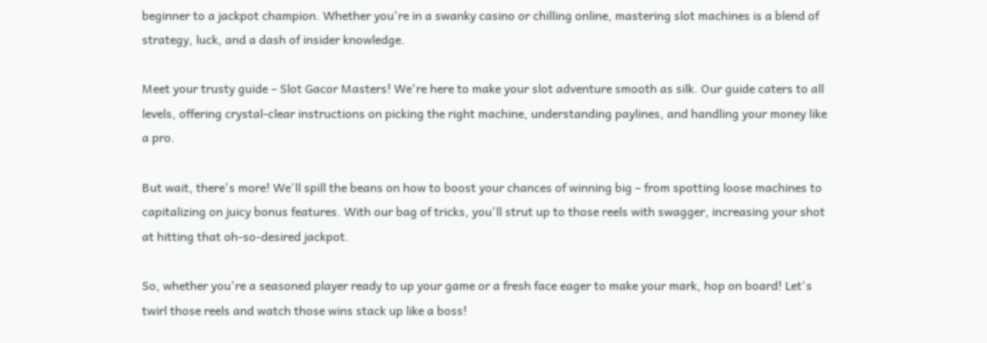beginner to a jackpot champion. Whether you're in a swanky casino or chilling online, mastering slot machines is a blend of strategy, luck, and a dash of insider knowledge.

Meet your trusty guide – Slot Gacor Masters! We're here to make your slot adventure smooth as silk. Our guide caters to all levels, offering crystal-clear instructions on picking the right machine, understanding paylines, and handling your money like a pro.

But wait, there's more! We'll spill the beans on how to boost your chances of winning big – from spotting loose machines to capitalizing on juicy bonus features. With our bag of tricks, you'll strut up to those reels with swagger, increasing your shot at hitting that oh-so-desired jackpot.

So, whether you're a seasoned player ready to up your game or a fresh face eager to make your mark, hop on board! Let's twirl those reels and watch those wins stack up like a boss!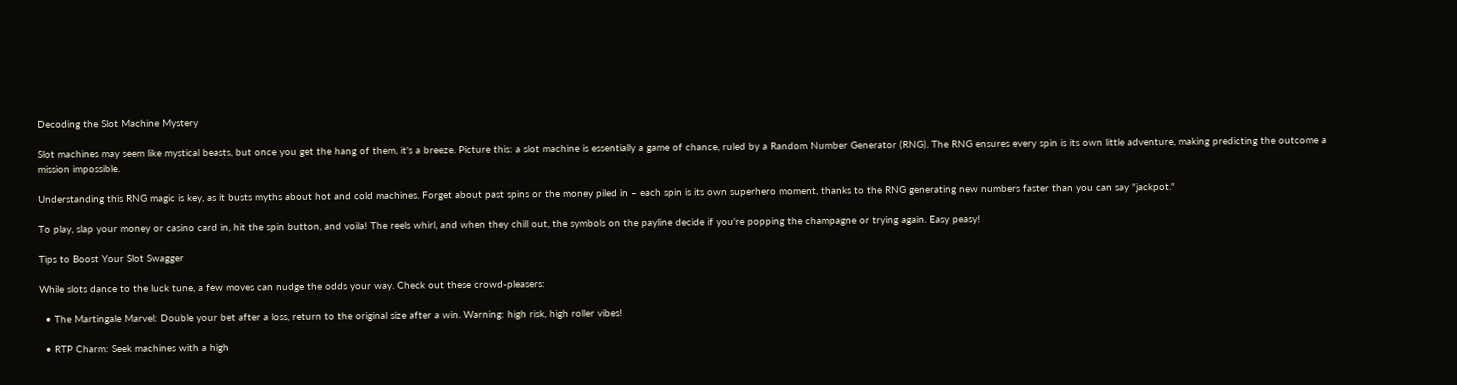Decoding the Slot Machine Mystery

Slot machines may seem like mystical beasts, but once you get the hang of them, it's a breeze. Picture this: a slot machine is essentially a game of chance, ruled by a Random Number Generator (RNG). The RNG ensures every spin is its own little adventure, making predicting the outcome a mission impossible.

Understanding this RNG magic is key, as it busts myths about hot and cold machines. Forget about past spins or the money piled in – each spin is its own superhero moment, thanks to the RNG generating new numbers faster than you can say "jackpot."

To play, slap your money or casino card in, hit the spin button, and voila! The reels whirl, and when they chill out, the symbols on the payline decide if you're popping the champagne or trying again. Easy peasy!

Tips to Boost Your Slot Swagger

While slots dance to the luck tune, a few moves can nudge the odds your way. Check out these crowd-pleasers:

  • The Martingale Marvel: Double your bet after a loss, return to the original size after a win. Warning: high risk, high roller vibes!

  • RTP Charm: Seek machines with a high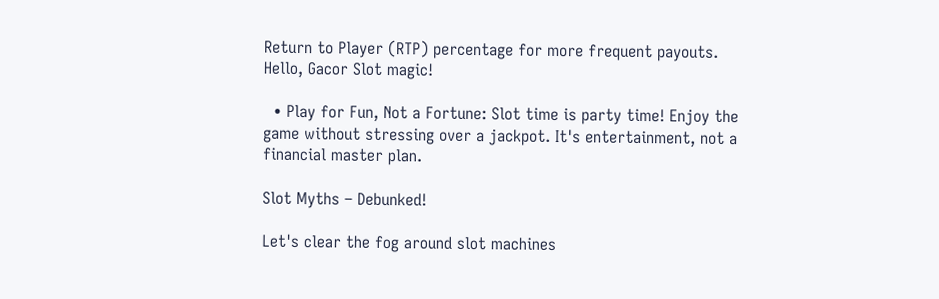Return to Player (RTP) percentage for more frequent payouts. Hello, Gacor Slot magic!

  • Play for Fun, Not a Fortune: Slot time is party time! Enjoy the game without stressing over a jackpot. It's entertainment, not a financial master plan.

Slot Myths – Debunked!

Let's clear the fog around slot machines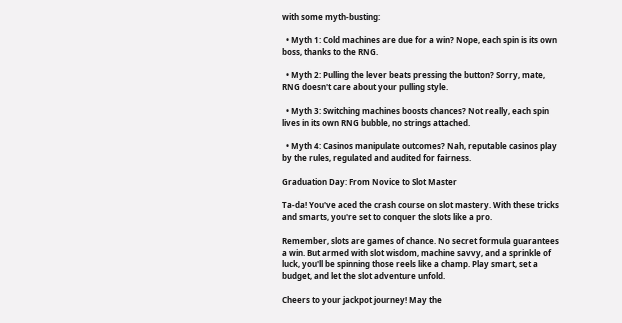with some myth-busting:

  • Myth 1: Cold machines are due for a win? Nope, each spin is its own boss, thanks to the RNG.

  • Myth 2: Pulling the lever beats pressing the button? Sorry, mate, RNG doesn't care about your pulling style.

  • Myth 3: Switching machines boosts chances? Not really, each spin lives in its own RNG bubble, no strings attached.

  • Myth 4: Casinos manipulate outcomes? Nah, reputable casinos play by the rules, regulated and audited for fairness.

Graduation Day: From Novice to Slot Master

Ta-da! You've aced the crash course on slot mastery. With these tricks and smarts, you're set to conquer the slots like a pro.

Remember, slots are games of chance. No secret formula guarantees a win. But armed with slot wisdom, machine savvy, and a sprinkle of luck, you'll be spinning those reels like a champ. Play smart, set a budget, and let the slot adventure unfold.

Cheers to your jackpot journey! May the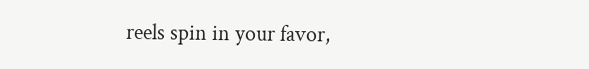reels spin in your favor,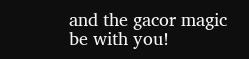and the gacor magic be with you!